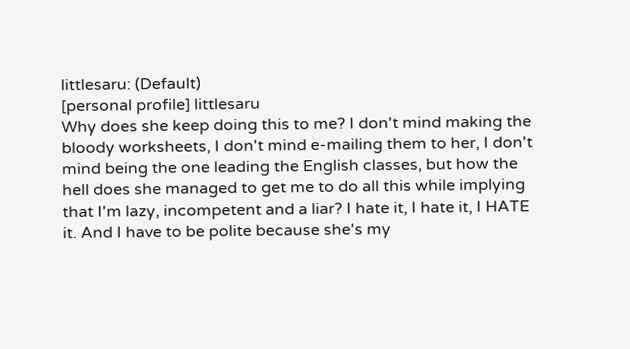littlesaru: (Default)
[personal profile] littlesaru
Why does she keep doing this to me? I don't mind making the bloody worksheets, I don't mind e-mailing them to her, I don't mind being the one leading the English classes, but how the hell does she managed to get me to do all this while implying that I'm lazy, incompetent and a liar? I hate it, I hate it, I HATE it. And I have to be polite because she's my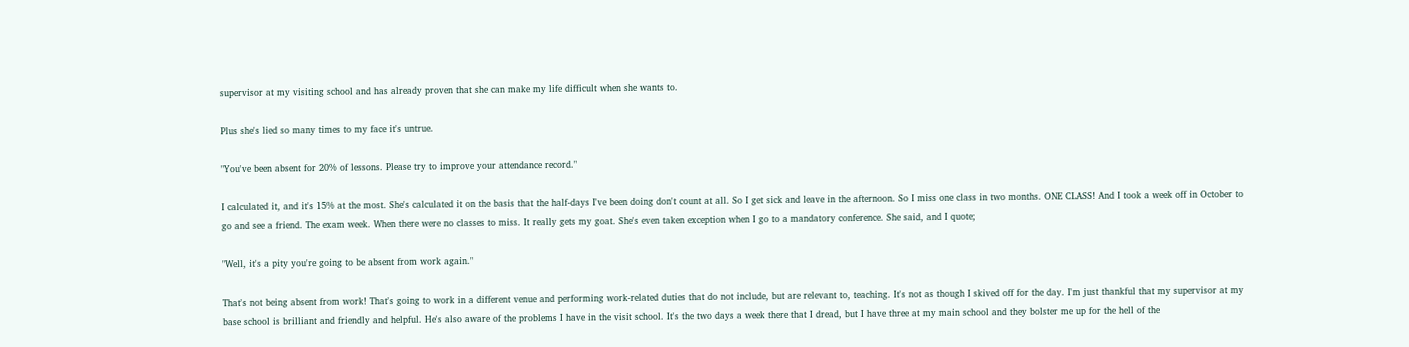supervisor at my visiting school and has already proven that she can make my life difficult when she wants to.

Plus she's lied so many times to my face it's untrue.

"You've been absent for 20% of lessons. Please try to improve your attendance record."

I calculated it, and it's 15% at the most. She's calculated it on the basis that the half-days I've been doing don't count at all. So I get sick and leave in the afternoon. So I miss one class in two months. ONE CLASS! And I took a week off in October to go and see a friend. The exam week. When there were no classes to miss. It really gets my goat. She's even taken exception when I go to a mandatory conference. She said, and I quote;

"Well, it's a pity you're going to be absent from work again."

That's not being absent from work! That's going to work in a different venue and performing work-related duties that do not include, but are relevant to, teaching. It's not as though I skived off for the day. I'm just thankful that my supervisor at my base school is brilliant and friendly and helpful. He's also aware of the problems I have in the visit school. It's the two days a week there that I dread, but I have three at my main school and they bolster me up for the hell of the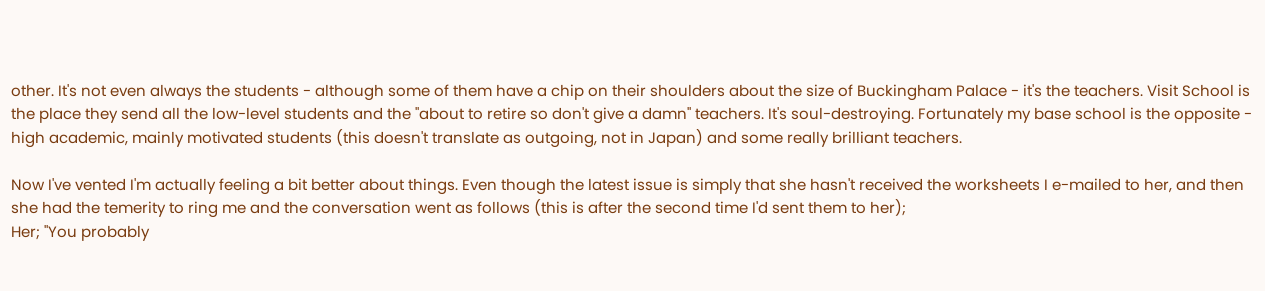other. It's not even always the students - although some of them have a chip on their shoulders about the size of Buckingham Palace - it's the teachers. Visit School is the place they send all the low-level students and the "about to retire so don't give a damn" teachers. It's soul-destroying. Fortunately my base school is the opposite - high academic, mainly motivated students (this doesn't translate as outgoing, not in Japan) and some really brilliant teachers.

Now I've vented I'm actually feeling a bit better about things. Even though the latest issue is simply that she hasn't received the worksheets I e-mailed to her, and then she had the temerity to ring me and the conversation went as follows (this is after the second time I'd sent them to her);
Her; "You probably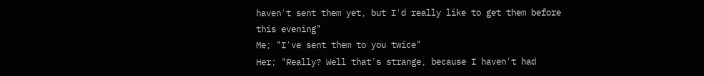haven't sent them yet, but I'd really like to get them before this evening"
Me; "I've sent them to you twice"
Her; "Really? Well that's strange, because I haven't had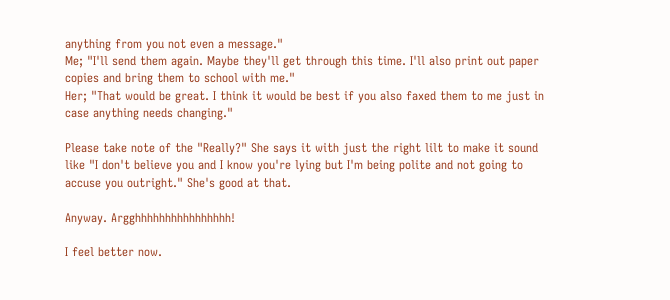anything from you not even a message."
Me; "I'll send them again. Maybe they'll get through this time. I'll also print out paper copies and bring them to school with me."
Her; "That would be great. I think it would be best if you also faxed them to me just in case anything needs changing."

Please take note of the "Really?" She says it with just the right lilt to make it sound like "I don't believe you and I know you're lying but I'm being polite and not going to accuse you outright." She's good at that.

Anyway. Argghhhhhhhhhhhhhhhh!

I feel better now.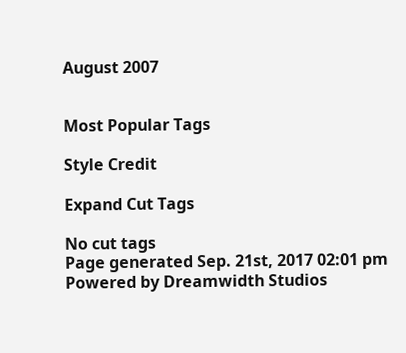August 2007


Most Popular Tags

Style Credit

Expand Cut Tags

No cut tags
Page generated Sep. 21st, 2017 02:01 pm
Powered by Dreamwidth Studios